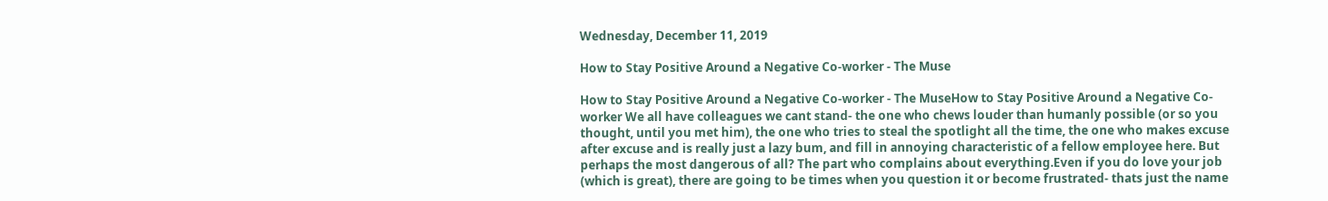Wednesday, December 11, 2019

How to Stay Positive Around a Negative Co-worker - The Muse

How to Stay Positive Around a Negative Co-worker - The MuseHow to Stay Positive Around a Negative Co-worker We all have colleagues we cant stand- the one who chews louder than humanly possible (or so you thought, until you met him), the one who tries to steal the spotlight all the time, the one who makes excuse after excuse and is really just a lazy bum, and fill in annoying characteristic of a fellow employee here. But perhaps the most dangerous of all? The part who complains about everything.Even if you do love your job (which is great), there are going to be times when you question it or become frustrated- thats just the name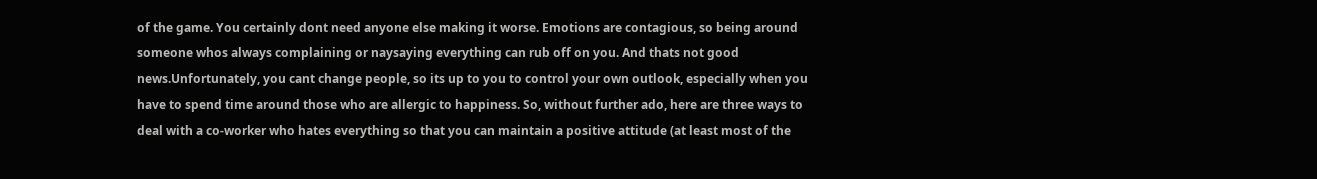of the game. You certainly dont need anyone else making it worse. Emotions are contagious, so being around someone whos always complaining or naysaying everything can rub off on you. And thats not good news.Unfortunately, you cant change people, so its up to you to control your own outlook, especially when you have to spend time around those who are allergic to happiness. So, without further ado, here are three ways to deal with a co-worker who hates everything so that you can maintain a positive attitude (at least most of the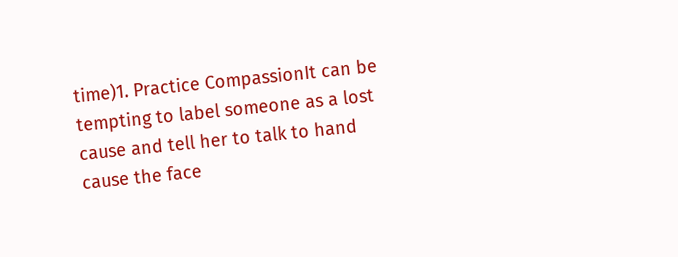time)1. Practice CompassionIt can be tempting to label someone as a lost cause and tell her to talk to hand cause the face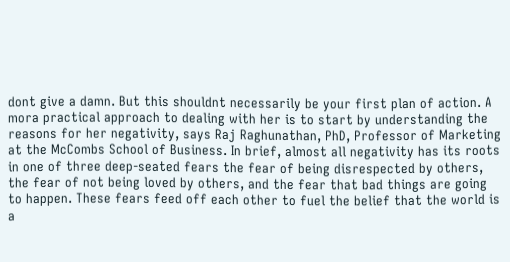dont give a damn. But this shouldnt necessarily be your first plan of action. A mora practical approach to dealing with her is to start by understanding the reasons for her negativity, says Raj Raghunathan, PhD, Professor of Marketing at the McCombs School of Business. In brief, almost all negativity has its roots in one of three deep-seated fears the fear of being disrespected by others, the fear of not being loved by others, and the fear that bad things are going to happen. These fears feed off each other to fuel the belief that the world is a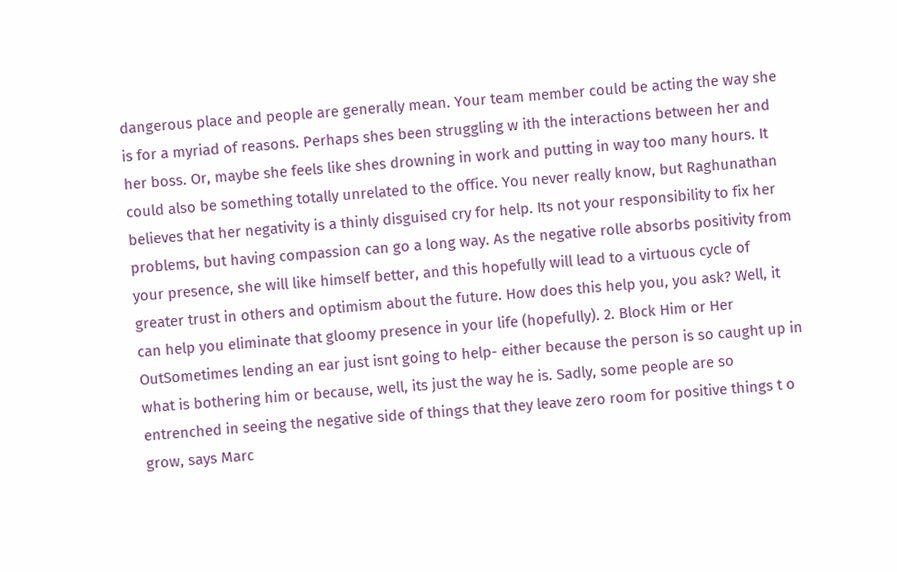dangerous place and people are generally mean. Your team member could be acting the way she is for a myriad of reasons. Perhaps shes been struggling w ith the interactions between her and her boss. Or, maybe she feels like shes drowning in work and putting in way too many hours. It could also be something totally unrelated to the office. You never really know, but Raghunathan believes that her negativity is a thinly disguised cry for help. Its not your responsibility to fix her problems, but having compassion can go a long way. As the negative rolle absorbs positivity from your presence, she will like himself better, and this hopefully will lead to a virtuous cycle of greater trust in others and optimism about the future. How does this help you, you ask? Well, it can help you eliminate that gloomy presence in your life (hopefully). 2. Block Him or Her OutSometimes lending an ear just isnt going to help- either because the person is so caught up in what is bothering him or because, well, its just the way he is. Sadly, some people are so entrenched in seeing the negative side of things that they leave zero room for positive things t o grow, says Marc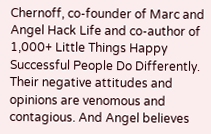Chernoff, co-founder of Marc and Angel Hack Life and co-author of 1,000+ Little Things Happy Successful People Do Differently. Their negative attitudes and opinions are venomous and contagious. And Angel believes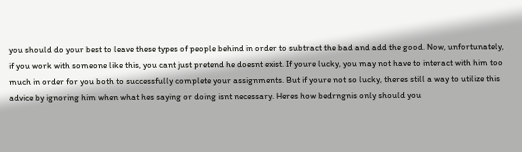you should do your best to leave these types of people behind in order to subtract the bad and add the good. Now, unfortunately, if you work with someone like this, you cant just pretend he doesnt exist. If youre lucky, you may not have to interact with him too much in order for you both to successfully complete your assignments. But if youre not so lucky, theres still a way to utilize this advice by ignoring him when what hes saying or doing isnt necessary. Heres how bedrngnis only should you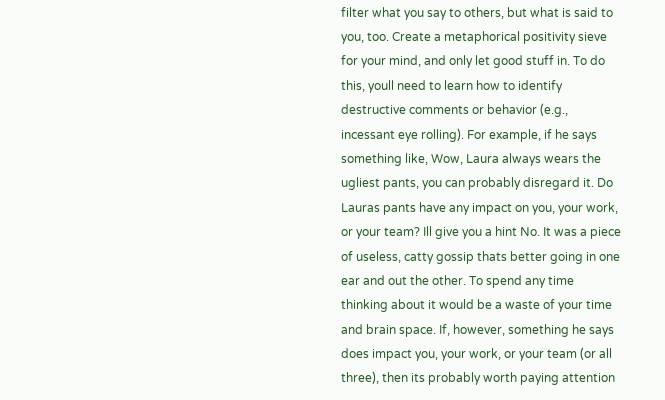filter what you say to others, but what is said to you, too. Create a metaphorical positivity sieve for your mind, and only let good stuff in. To do this, youll need to learn how to identify destructive comments or behavior (e.g., incessant eye rolling). For example, if he says something like, Wow, Laura always wears the ugliest pants, you can probably disregard it. Do Lauras pants have any impact on you, your work, or your team? Ill give you a hint No. It was a piece of useless, catty gossip thats better going in one ear and out the other. To spend any time thinking about it would be a waste of your time and brain space. If, however, something he says does impact you, your work, or your team (or all three), then its probably worth paying attention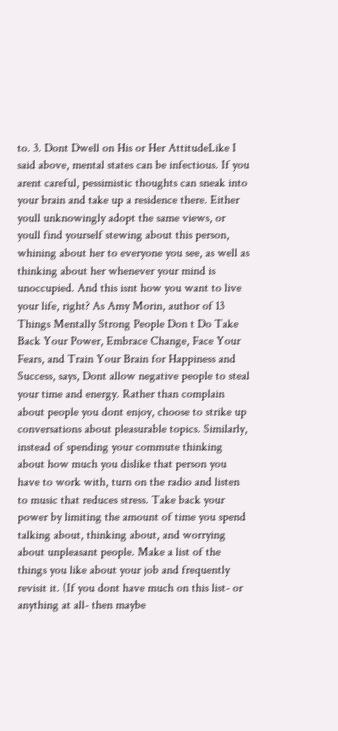to. 3. Dont Dwell on His or Her AttitudeLike I said above, mental states can be infectious. If you arent careful, pessimistic thoughts can sneak into your brain and take up a residence there. Either youll unknowingly adopt the same views, or youll find yourself stewing about this person, whining about her to everyone you see, as well as thinking about her whenever your mind is unoccupied. And this isnt how you want to live your life, right? As Amy Morin, author of 13 Things Mentally Strong People Don t Do Take Back Your Power, Embrace Change, Face Your Fears, and Train Your Brain for Happiness and Success, says, Dont allow negative people to steal your time and energy. Rather than complain about people you dont enjoy, choose to strike up conversations about pleasurable topics. Similarly, instead of spending your commute thinking about how much you dislike that person you have to work with, turn on the radio and listen to music that reduces stress. Take back your power by limiting the amount of time you spend talking about, thinking about, and worrying about unpleasant people. Make a list of the things you like about your job and frequently revisit it. (If you dont have much on this list- or anything at all- then maybe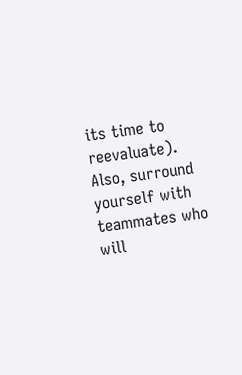its time to reevaluate). Also, surround yourself with teammates who will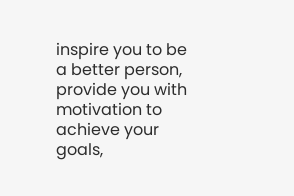inspire you to be a better person, provide you with motivation to achieve your goals,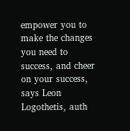empower you to make the changes you need to success, and cheer on your success, says Leon Logothetis, auth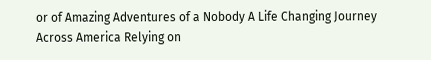or of Amazing Adventures of a Nobody A Life Changing Journey Across America Relying on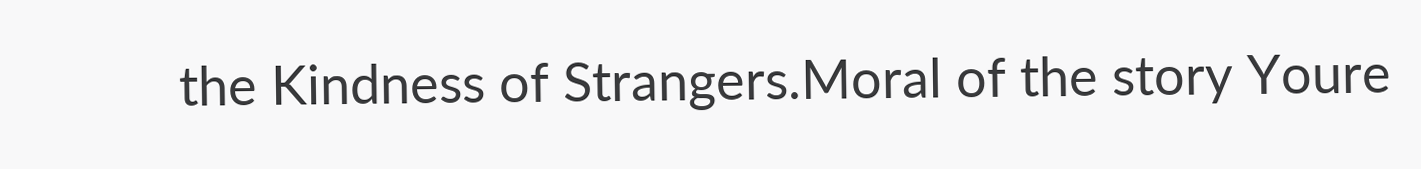the Kindness of Strangers.Moral of the story Youre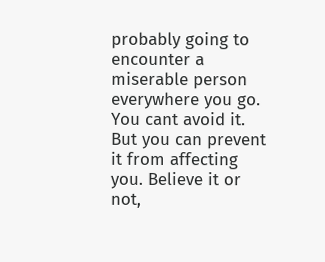probably going to encounter a miserable person everywhere you go. You cant avoid it. But you can prevent it from affecting you. Believe it or not,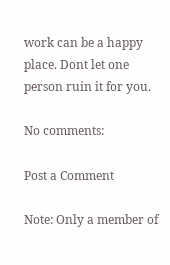work can be a happy place. Dont let one person ruin it for you.

No comments:

Post a Comment

Note: Only a member of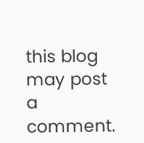this blog may post a comment.